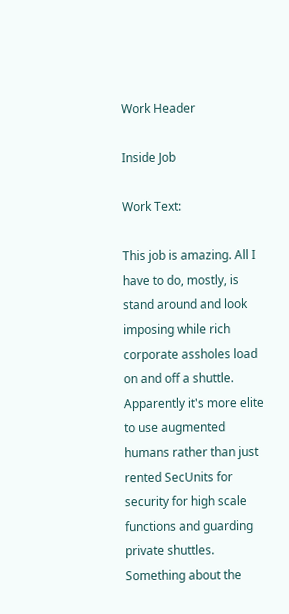Work Header

Inside Job

Work Text:

This job is amazing. All I have to do, mostly, is stand around and look imposing while rich corporate assholes load on and off a shuttle. Apparently it's more elite to use augmented humans rather than just rented SecUnits for security for high scale functions and guarding private shuttles. Something about the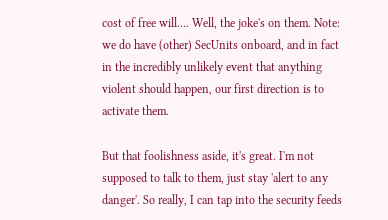cost of free will…. Well, the joke's on them. Note: we do have (other) SecUnits onboard, and in fact in the incredibly unlikely event that anything violent should happen, our first direction is to activate them.

But that foolishness aside, it's great. I'm not supposed to talk to them, just stay 'alert to any danger'. So really, I can tap into the security feeds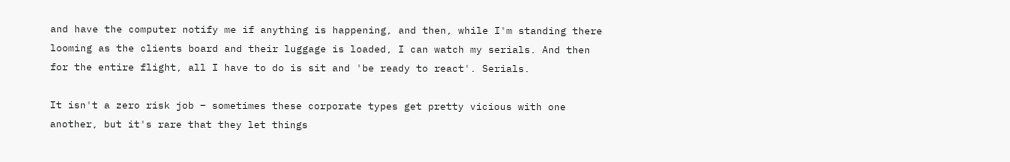and have the computer notify me if anything is happening, and then, while I'm standing there looming as the clients board and their luggage is loaded, I can watch my serials. And then for the entire flight, all I have to do is sit and 'be ready to react'. Serials.

It isn't a zero risk job – sometimes these corporate types get pretty vicious with one another, but it's rare that they let things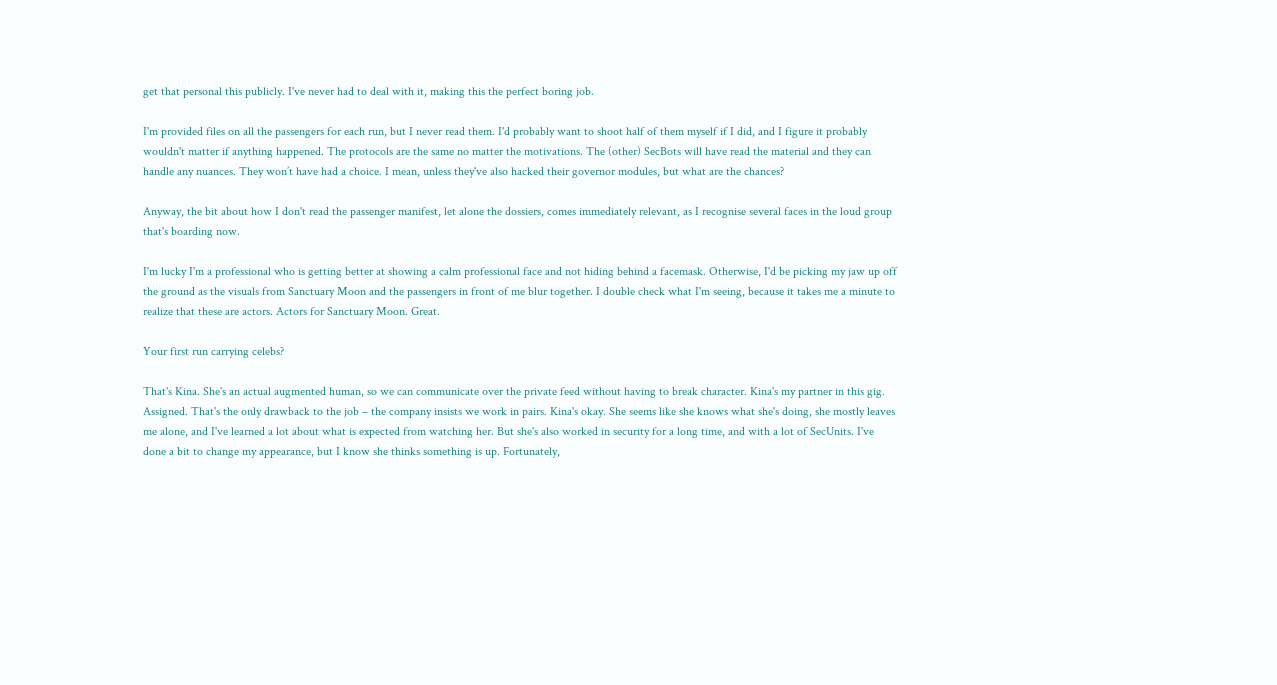get that personal this publicly. I've never had to deal with it, making this the perfect boring job.

I'm provided files on all the passengers for each run, but I never read them. I'd probably want to shoot half of them myself if I did, and I figure it probably wouldn't matter if anything happened. The protocols are the same no matter the motivations. The (other) SecBots will have read the material and they can handle any nuances. They won’t have had a choice. I mean, unless they've also hacked their governor modules, but what are the chances?

Anyway, the bit about how I don't read the passenger manifest, let alone the dossiers, comes immediately relevant, as I recognise several faces in the loud group that's boarding now.

I'm lucky I'm a professional who is getting better at showing a calm professional face and not hiding behind a facemask. Otherwise, I'd be picking my jaw up off the ground as the visuals from Sanctuary Moon and the passengers in front of me blur together. I double check what I'm seeing, because it takes me a minute to realize that these are actors. Actors for Sanctuary Moon. Great.

Your first run carrying celebs?

That's Kina. She's an actual augmented human, so we can communicate over the private feed without having to break character. Kina's my partner in this gig. Assigned. That's the only drawback to the job – the company insists we work in pairs. Kina's okay. She seems like she knows what she's doing, she mostly leaves me alone, and I've learned a lot about what is expected from watching her. But she's also worked in security for a long time, and with a lot of SecUnits. I've done a bit to change my appearance, but I know she thinks something is up. Fortunately,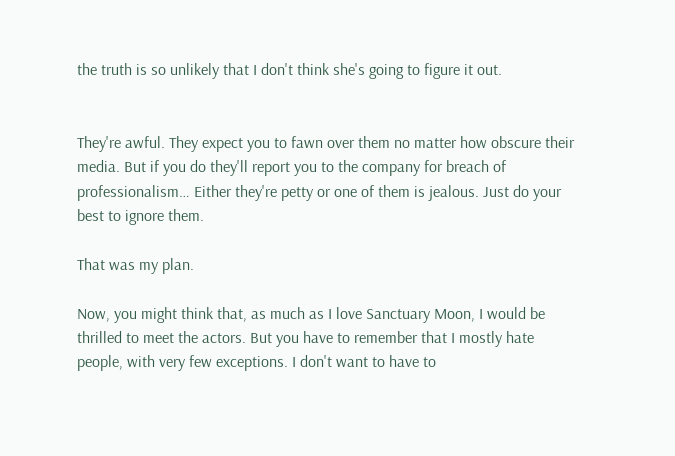the truth is so unlikely that I don't think she's going to figure it out.


They're awful. They expect you to fawn over them no matter how obscure their media. But if you do they'll report you to the company for breach of professionalism… Either they're petty or one of them is jealous. Just do your best to ignore them.

That was my plan.

Now, you might think that, as much as I love Sanctuary Moon, I would be thrilled to meet the actors. But you have to remember that I mostly hate people, with very few exceptions. I don't want to have to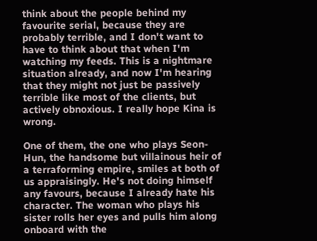think about the people behind my favourite serial, because they are probably terrible, and I don't want to have to think about that when I'm watching my feeds. This is a nightmare situation already, and now I'm hearing that they might not just be passively terrible like most of the clients, but actively obnoxious. I really hope Kina is wrong.

One of them, the one who plays Seon-Hun, the handsome but villainous heir of a terraforming empire, smiles at both of us appraisingly. He's not doing himself any favours, because I already hate his character. The woman who plays his sister rolls her eyes and pulls him along onboard with the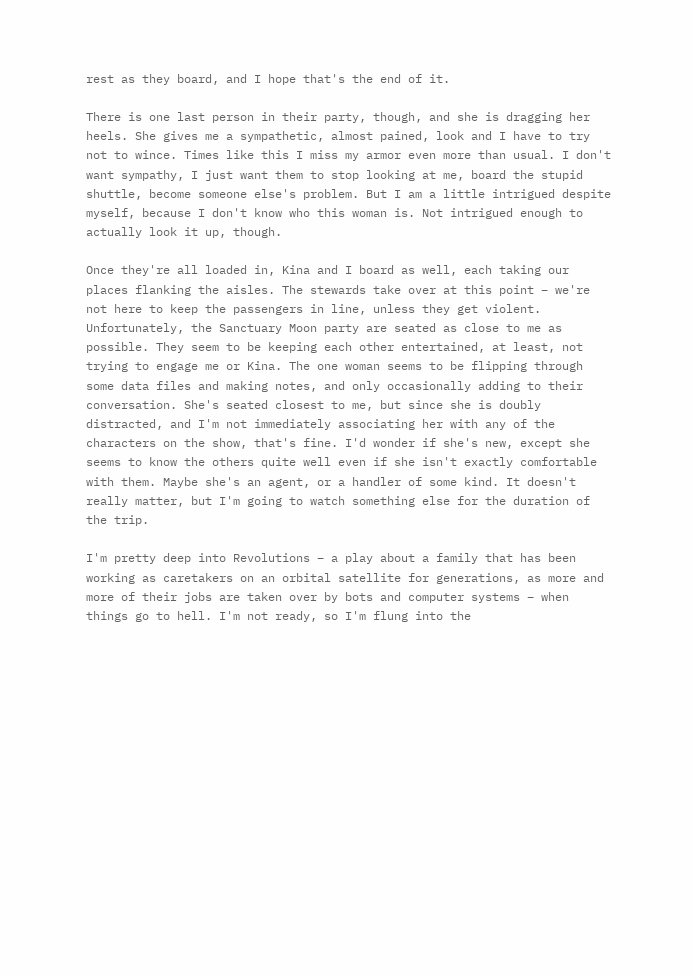rest as they board, and I hope that's the end of it.

There is one last person in their party, though, and she is dragging her heels. She gives me a sympathetic, almost pained, look and I have to try not to wince. Times like this I miss my armor even more than usual. I don't want sympathy, I just want them to stop looking at me, board the stupid shuttle, become someone else's problem. But I am a little intrigued despite myself, because I don't know who this woman is. Not intrigued enough to actually look it up, though.

Once they're all loaded in, Kina and I board as well, each taking our places flanking the aisles. The stewards take over at this point – we're not here to keep the passengers in line, unless they get violent. Unfortunately, the Sanctuary Moon party are seated as close to me as possible. They seem to be keeping each other entertained, at least, not trying to engage me or Kina. The one woman seems to be flipping through some data files and making notes, and only occasionally adding to their conversation. She's seated closest to me, but since she is doubly distracted, and I'm not immediately associating her with any of the characters on the show, that's fine. I'd wonder if she's new, except she seems to know the others quite well even if she isn't exactly comfortable with them. Maybe she's an agent, or a handler of some kind. It doesn't really matter, but I'm going to watch something else for the duration of the trip.

I'm pretty deep into Revolutions – a play about a family that has been working as caretakers on an orbital satellite for generations, as more and more of their jobs are taken over by bots and computer systems – when things go to hell. I'm not ready, so I'm flung into the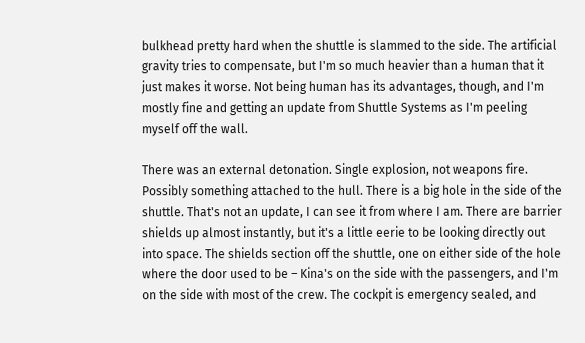bulkhead pretty hard when the shuttle is slammed to the side. The artificial gravity tries to compensate, but I'm so much heavier than a human that it just makes it worse. Not being human has its advantages, though, and I'm mostly fine and getting an update from Shuttle Systems as I'm peeling myself off the wall.

There was an external detonation. Single explosion, not weapons fire. Possibly something attached to the hull. There is a big hole in the side of the shuttle. That's not an update, I can see it from where I am. There are barrier shields up almost instantly, but it's a little eerie to be looking directly out into space. The shields section off the shuttle, one on either side of the hole where the door used to be – Kina's on the side with the passengers, and I'm on the side with most of the crew. The cockpit is emergency sealed, and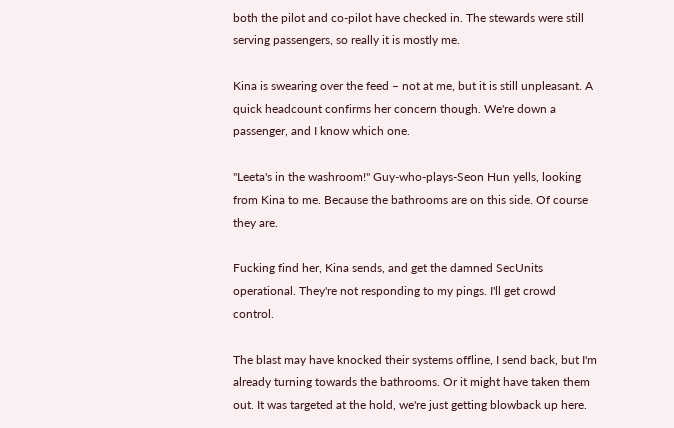both the pilot and co-pilot have checked in. The stewards were still serving passengers, so really it is mostly me.

Kina is swearing over the feed – not at me, but it is still unpleasant. A quick headcount confirms her concern though. We're down a passenger, and I know which one.

"Leeta's in the washroom!" Guy-who-plays-Seon Hun yells, looking from Kina to me. Because the bathrooms are on this side. Of course they are.

Fucking find her, Kina sends, and get the damned SecUnits operational. They're not responding to my pings. I'll get crowd control.

The blast may have knocked their systems offline, I send back, but I'm already turning towards the bathrooms. Or it might have taken them out. It was targeted at the hold, we're just getting blowback up here.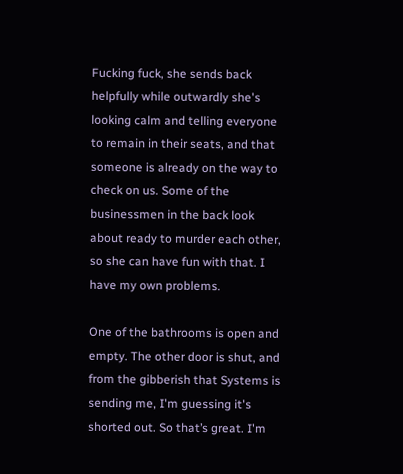Fucking fuck, she sends back helpfully while outwardly she's looking calm and telling everyone to remain in their seats, and that someone is already on the way to check on us. Some of the businessmen in the back look about ready to murder each other, so she can have fun with that. I have my own problems.

One of the bathrooms is open and empty. The other door is shut, and from the gibberish that Systems is sending me, I'm guessing it's shorted out. So that’s great. I'm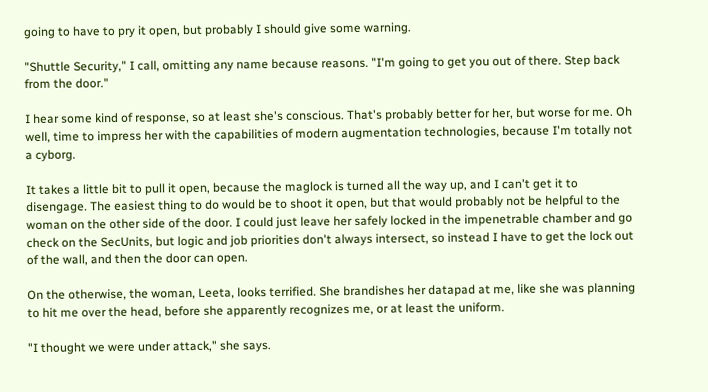going to have to pry it open, but probably I should give some warning.

"Shuttle Security," I call, omitting any name because reasons. "I'm going to get you out of there. Step back from the door."

I hear some kind of response, so at least she's conscious. That's probably better for her, but worse for me. Oh well, time to impress her with the capabilities of modern augmentation technologies, because I'm totally not a cyborg.

It takes a little bit to pull it open, because the maglock is turned all the way up, and I can't get it to disengage. The easiest thing to do would be to shoot it open, but that would probably not be helpful to the woman on the other side of the door. I could just leave her safely locked in the impenetrable chamber and go check on the SecUnits, but logic and job priorities don't always intersect, so instead I have to get the lock out of the wall, and then the door can open.

On the otherwise, the woman, Leeta, looks terrified. She brandishes her datapad at me, like she was planning to hit me over the head, before she apparently recognizes me, or at least the uniform.

"I thought we were under attack," she says.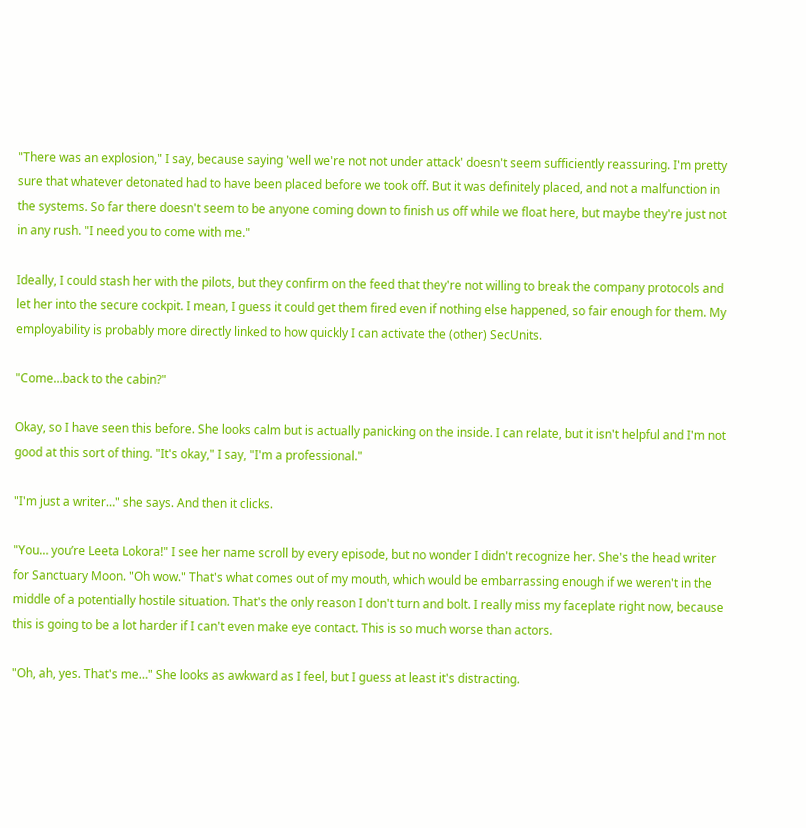"There was an explosion," I say, because saying 'well we're not not under attack' doesn't seem sufficiently reassuring. I'm pretty sure that whatever detonated had to have been placed before we took off. But it was definitely placed, and not a malfunction in the systems. So far there doesn't seem to be anyone coming down to finish us off while we float here, but maybe they're just not in any rush. "I need you to come with me."

Ideally, I could stash her with the pilots, but they confirm on the feed that they're not willing to break the company protocols and let her into the secure cockpit. I mean, I guess it could get them fired even if nothing else happened, so fair enough for them. My employability is probably more directly linked to how quickly I can activate the (other) SecUnits.

"Come…back to the cabin?"

Okay, so I have seen this before. She looks calm but is actually panicking on the inside. I can relate, but it isn't helpful and I'm not good at this sort of thing. "It's okay," I say, "I'm a professional."

"I'm just a writer…" she says. And then it clicks.

"You… you’re Leeta Lokora!" I see her name scroll by every episode, but no wonder I didn't recognize her. She's the head writer for Sanctuary Moon. "Oh wow." That's what comes out of my mouth, which would be embarrassing enough if we weren't in the middle of a potentially hostile situation. That's the only reason I don't turn and bolt. I really miss my faceplate right now, because this is going to be a lot harder if I can't even make eye contact. This is so much worse than actors.

"Oh, ah, yes. That's me…" She looks as awkward as I feel, but I guess at least it's distracting.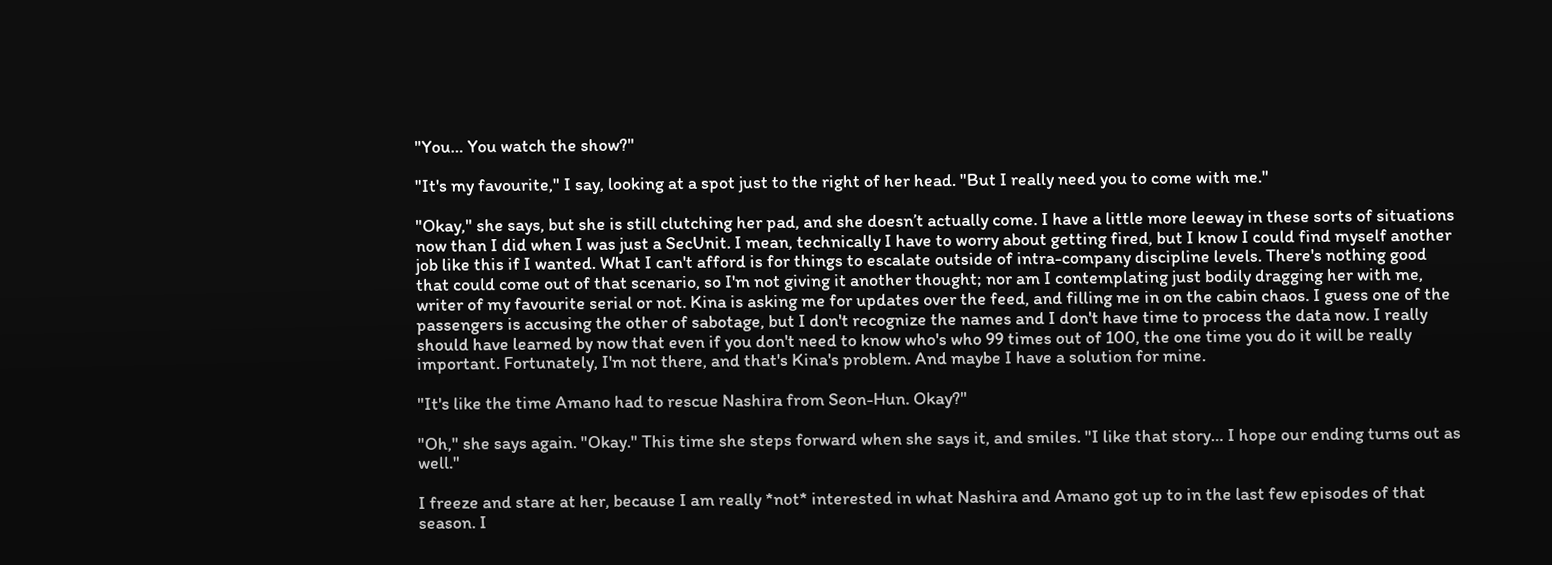"You… You watch the show?"

"It's my favourite," I say, looking at a spot just to the right of her head. "But I really need you to come with me."

"Okay," she says, but she is still clutching her pad, and she doesn’t actually come. I have a little more leeway in these sorts of situations now than I did when I was just a SecUnit. I mean, technically I have to worry about getting fired, but I know I could find myself another job like this if I wanted. What I can't afford is for things to escalate outside of intra-company discipline levels. There's nothing good that could come out of that scenario, so I'm not giving it another thought; nor am I contemplating just bodily dragging her with me, writer of my favourite serial or not. Kina is asking me for updates over the feed, and filling me in on the cabin chaos. I guess one of the passengers is accusing the other of sabotage, but I don't recognize the names and I don't have time to process the data now. I really should have learned by now that even if you don't need to know who's who 99 times out of 100, the one time you do it will be really important. Fortunately, I'm not there, and that's Kina's problem. And maybe I have a solution for mine.

"It's like the time Amano had to rescue Nashira from Seon-Hun. Okay?"

"Oh," she says again. "Okay." This time she steps forward when she says it, and smiles. "I like that story… I hope our ending turns out as well."

I freeze and stare at her, because I am really *not* interested in what Nashira and Amano got up to in the last few episodes of that season. I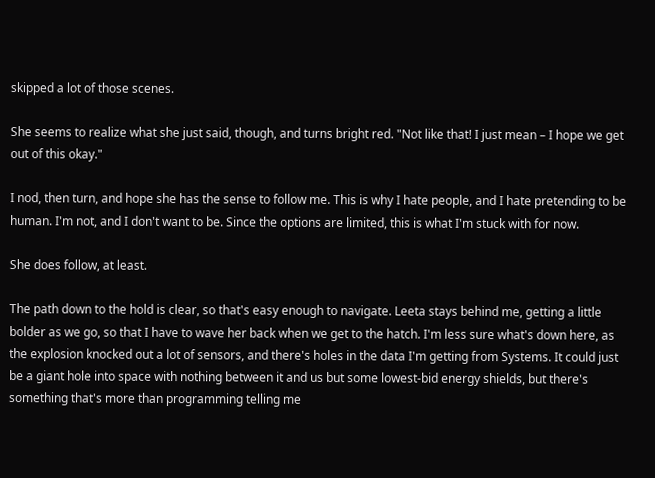skipped a lot of those scenes.

She seems to realize what she just said, though, and turns bright red. "Not like that! I just mean – I hope we get out of this okay."

I nod, then turn, and hope she has the sense to follow me. This is why I hate people, and I hate pretending to be human. I'm not, and I don't want to be. Since the options are limited, this is what I'm stuck with for now.

She does follow, at least.

The path down to the hold is clear, so that's easy enough to navigate. Leeta stays behind me, getting a little bolder as we go, so that I have to wave her back when we get to the hatch. I'm less sure what's down here, as the explosion knocked out a lot of sensors, and there's holes in the data I'm getting from Systems. It could just be a giant hole into space with nothing between it and us but some lowest-bid energy shields, but there's something that's more than programming telling me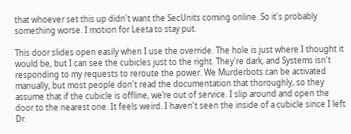that whoever set this up didn't want the SecUnits coming online. So it's probably something worse. I motion for Leeta to stay put.

This door slides open easily when I use the override. The hole is just where I thought it would be, but I can see the cubicles just to the right. They're dark, and Systems isn't responding to my requests to reroute the power. We Murderbots can be activated manually, but most people don't read the documentation that thoroughly, so they assume that if the cubicle is offline, we’re out of service. I slip around and open the door to the nearest one. It feels weird. I haven't seen the inside of a cubicle since I left Dr.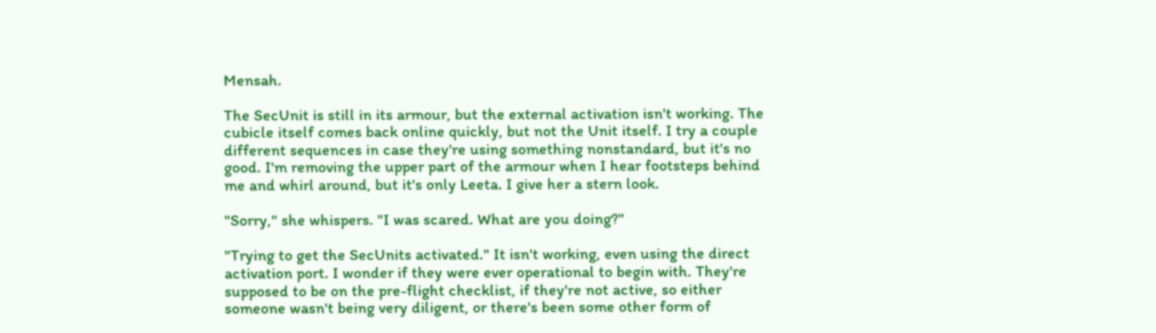Mensah.

The SecUnit is still in its armour, but the external activation isn't working. The cubicle itself comes back online quickly, but not the Unit itself. I try a couple different sequences in case they're using something nonstandard, but it's no good. I'm removing the upper part of the armour when I hear footsteps behind me and whirl around, but it's only Leeta. I give her a stern look.

"Sorry," she whispers. "I was scared. What are you doing?"

"Trying to get the SecUnits activated." It isn't working, even using the direct activation port. I wonder if they were ever operational to begin with. They're supposed to be on the pre-flight checklist, if they're not active, so either someone wasn't being very diligent, or there's been some other form of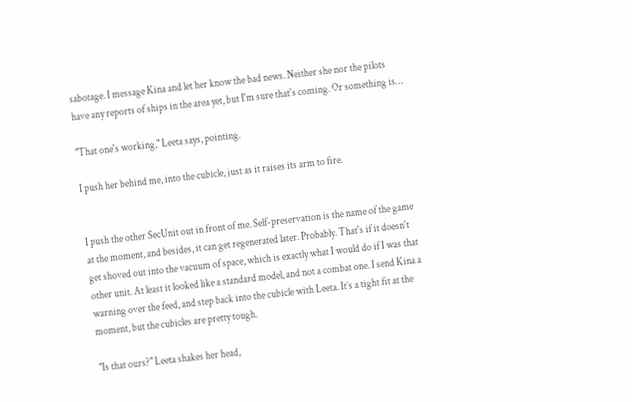sabotage. I message Kina and let her know the bad news. Neither she nor the pilots have any reports of ships in the area yet, but I'm sure that's coming. Or something is…

"That one's working," Leeta says, pointing.

I push her behind me, into the cubicle, just as it raises its arm to fire.


I push the other SecUnit out in front of me. Self-preservation is the name of the game at the moment, and besides, it can get regenerated later. Probably. That's if it doesn't get shoved out into the vacuum of space, which is exactly what I would do if I was that other unit. At least it looked like a standard model, and not a combat one. I send Kina a warning over the feed, and step back into the cubicle with Leeta. It’s a tight fit at the moment, but the cubicles are pretty tough.

"Is that ours?" Leeta shakes her head,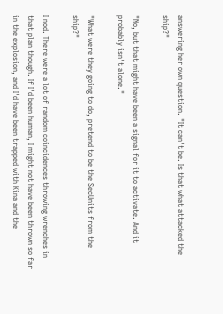answering her own question. "It can't be. Is that what attacked the ship?"

"No, but that might have been a signal for it to activate. And it probably isn't alone."

"What were they going to do, pretend to be the SecUnits from the ship?"

I nod. There were a lot of random coincidences throwing wrenches in that plan though. If I'd been human, I might not have been thrown so far in the explosion, and I'd have been trapped with Kina and the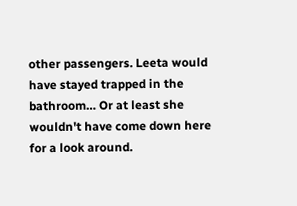other passengers. Leeta would have stayed trapped in the bathroom… Or at least she wouldn't have come down here for a look around.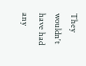They wouldn't have had any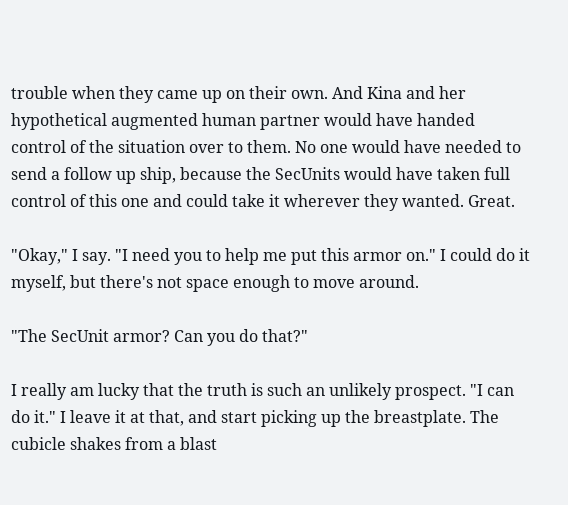trouble when they came up on their own. And Kina and her hypothetical augmented human partner would have handed control of the situation over to them. No one would have needed to send a follow up ship, because the SecUnits would have taken full control of this one and could take it wherever they wanted. Great.

"Okay," I say. "I need you to help me put this armor on." I could do it myself, but there's not space enough to move around.

"The SecUnit armor? Can you do that?"

I really am lucky that the truth is such an unlikely prospect. "I can do it." I leave it at that, and start picking up the breastplate. The cubicle shakes from a blast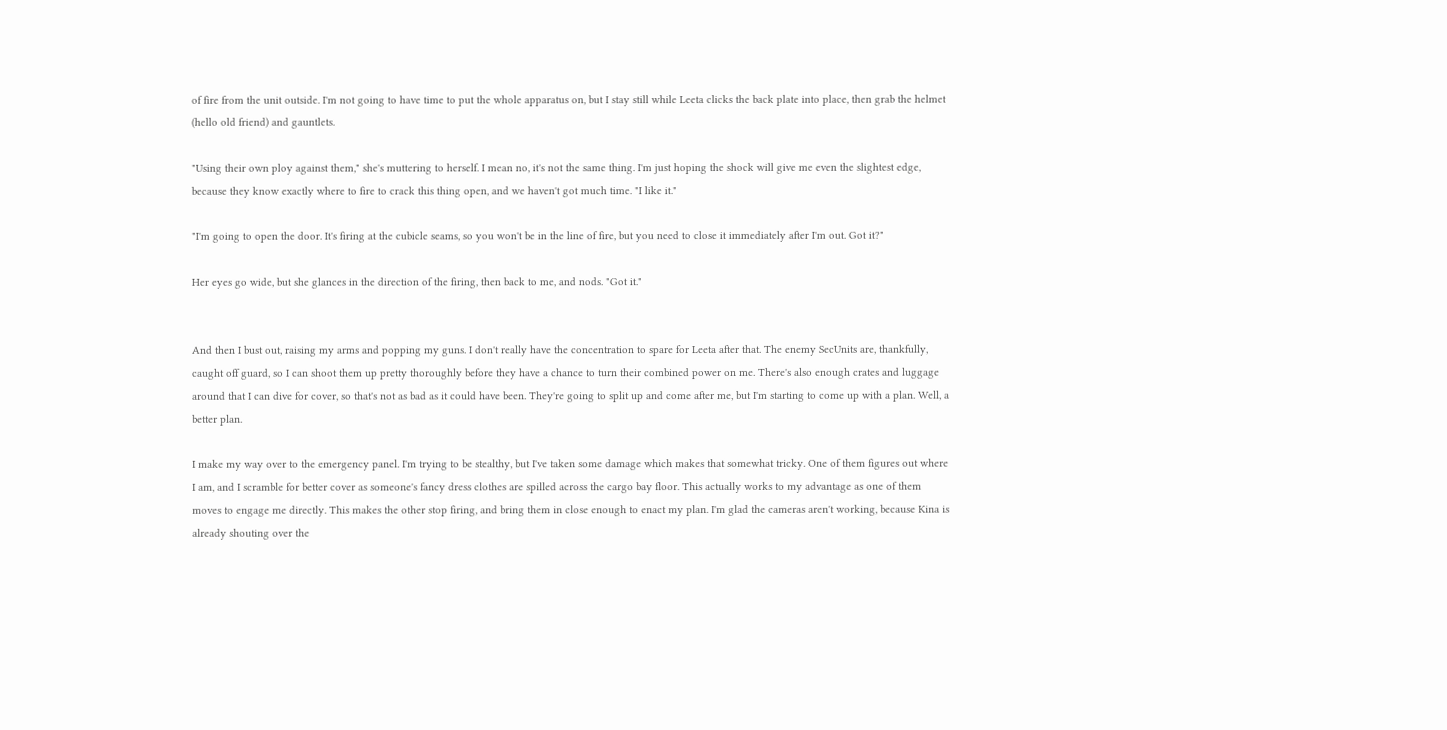of fire from the unit outside. I'm not going to have time to put the whole apparatus on, but I stay still while Leeta clicks the back plate into place, then grab the helmet (hello old friend) and gauntlets.

"Using their own ploy against them," she's muttering to herself. I mean no, it's not the same thing. I'm just hoping the shock will give me even the slightest edge, because they know exactly where to fire to crack this thing open, and we haven't got much time. "I like it."

"I'm going to open the door. It's firing at the cubicle seams, so you won't be in the line of fire, but you need to close it immediately after I'm out. Got it?"

Her eyes go wide, but she glances in the direction of the firing, then back to me, and nods. "Got it."


And then I bust out, raising my arms and popping my guns. I don't really have the concentration to spare for Leeta after that. The enemy SecUnits are, thankfully, caught off guard, so I can shoot them up pretty thoroughly before they have a chance to turn their combined power on me. There's also enough crates and luggage around that I can dive for cover, so that's not as bad as it could have been. They're going to split up and come after me, but I'm starting to come up with a plan. Well, a better plan.

I make my way over to the emergency panel. I'm trying to be stealthy, but I've taken some damage which makes that somewhat tricky. One of them figures out where I am, and I scramble for better cover as someone's fancy dress clothes are spilled across the cargo bay floor. This actually works to my advantage as one of them moves to engage me directly. This makes the other stop firing, and bring them in close enough to enact my plan. I'm glad the cameras aren't working, because Kina is already shouting over the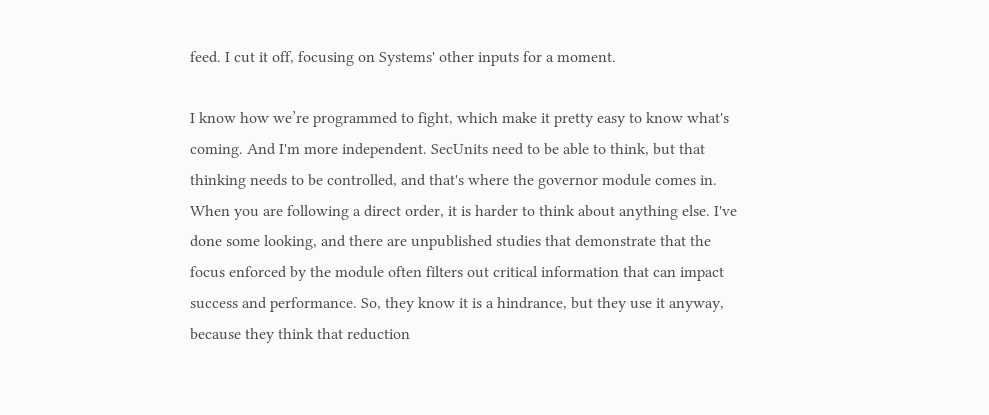feed. I cut it off, focusing on Systems' other inputs for a moment.

I know how we’re programmed to fight, which make it pretty easy to know what's coming. And I'm more independent. SecUnits need to be able to think, but that thinking needs to be controlled, and that's where the governor module comes in. When you are following a direct order, it is harder to think about anything else. I've done some looking, and there are unpublished studies that demonstrate that the focus enforced by the module often filters out critical information that can impact success and performance. So, they know it is a hindrance, but they use it anyway, because they think that reduction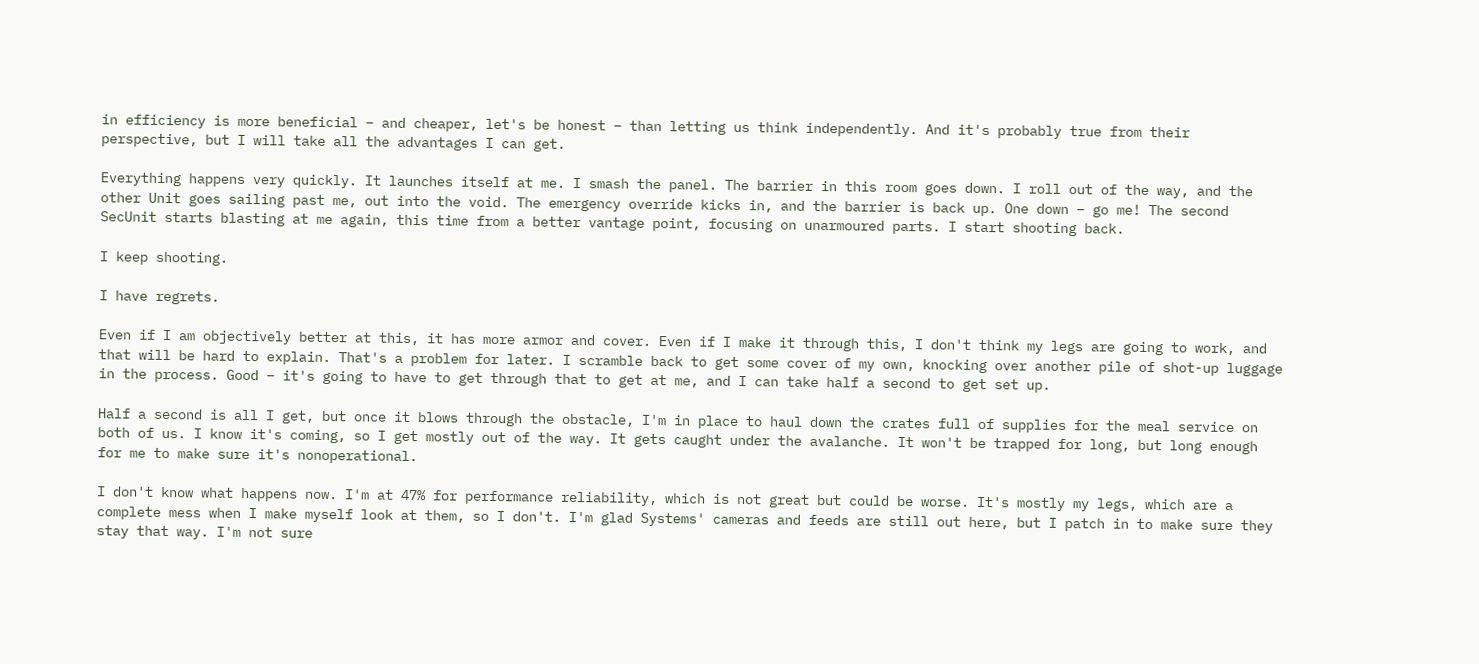in efficiency is more beneficial – and cheaper, let's be honest – than letting us think independently. And it's probably true from their perspective, but I will take all the advantages I can get.

Everything happens very quickly. It launches itself at me. I smash the panel. The barrier in this room goes down. I roll out of the way, and the other Unit goes sailing past me, out into the void. The emergency override kicks in, and the barrier is back up. One down – go me! The second SecUnit starts blasting at me again, this time from a better vantage point, focusing on unarmoured parts. I start shooting back.

I keep shooting.

I have regrets.

Even if I am objectively better at this, it has more armor and cover. Even if I make it through this, I don't think my legs are going to work, and that will be hard to explain. That's a problem for later. I scramble back to get some cover of my own, knocking over another pile of shot-up luggage in the process. Good – it's going to have to get through that to get at me, and I can take half a second to get set up.

Half a second is all I get, but once it blows through the obstacle, I'm in place to haul down the crates full of supplies for the meal service on both of us. I know it's coming, so I get mostly out of the way. It gets caught under the avalanche. It won't be trapped for long, but long enough for me to make sure it's nonoperational.

I don't know what happens now. I'm at 47% for performance reliability, which is not great but could be worse. It's mostly my legs, which are a complete mess when I make myself look at them, so I don't. I'm glad Systems' cameras and feeds are still out here, but I patch in to make sure they stay that way. I'm not sure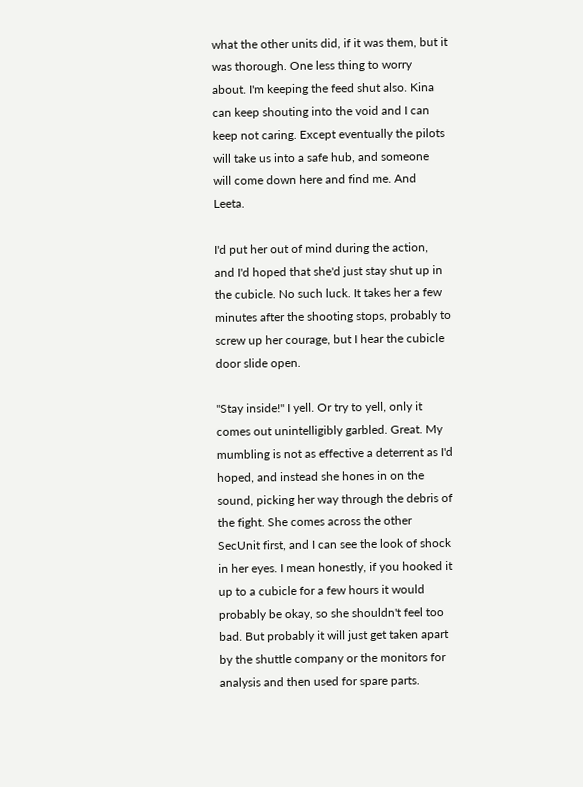what the other units did, if it was them, but it was thorough. One less thing to worry about. I'm keeping the feed shut also. Kina can keep shouting into the void and I can keep not caring. Except eventually the pilots will take us into a safe hub, and someone will come down here and find me. And Leeta.

I'd put her out of mind during the action, and I'd hoped that she'd just stay shut up in the cubicle. No such luck. It takes her a few minutes after the shooting stops, probably to screw up her courage, but I hear the cubicle door slide open.

"Stay inside!" I yell. Or try to yell, only it comes out unintelligibly garbled. Great. My mumbling is not as effective a deterrent as I'd hoped, and instead she hones in on the sound, picking her way through the debris of the fight. She comes across the other SecUnit first, and I can see the look of shock in her eyes. I mean honestly, if you hooked it up to a cubicle for a few hours it would probably be okay, so she shouldn't feel too bad. But probably it will just get taken apart by the shuttle company or the monitors for analysis and then used for spare parts.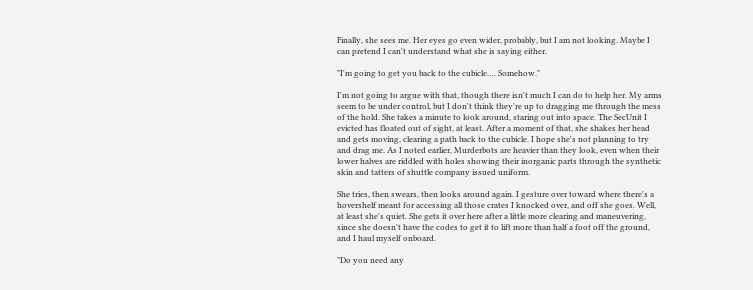Finally, she sees me. Her eyes go even wider, probably, but I am not looking. Maybe I can pretend I can't understand what she is saying either.

"I'm going to get you back to the cubicle…. Somehow."

I'm not going to argue with that, though there isn't much I can do to help her. My arms seem to be under control, but I don't think they're up to dragging me through the mess of the hold. She takes a minute to look around, staring out into space. The SecUnit I evicted has floated out of sight, at least. After a moment of that, she shakes her head and gets moving, clearing a path back to the cubicle. I hope she's not planning to try and drag me. As I noted earlier, Murderbots are heavier than they look, even when their lower halves are riddled with holes showing their inorganic parts through the synthetic skin and tatters of shuttle company issued uniform.

She tries, then swears, then looks around again. I gesture over toward where there's a hovershelf meant for accessing all those crates I knocked over, and off she goes. Well, at least she's quiet. She gets it over here after a little more clearing and maneuvering, since she doesn't have the codes to get it to lift more than half a foot off the ground, and I haul myself onboard.

"Do you need any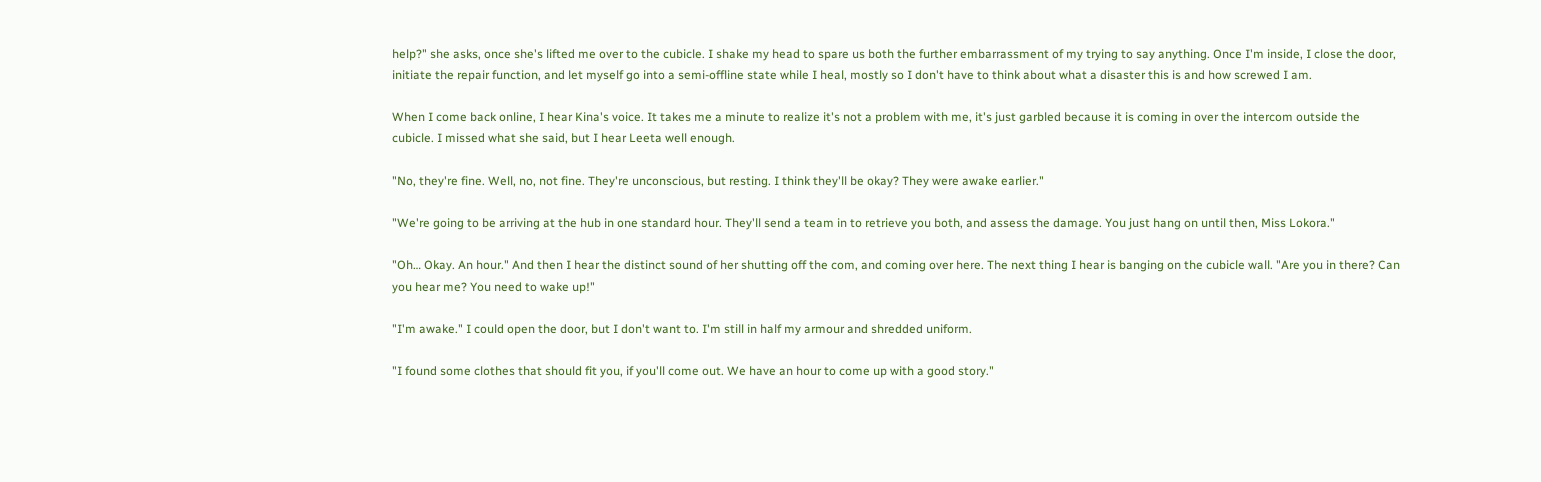help?" she asks, once she's lifted me over to the cubicle. I shake my head to spare us both the further embarrassment of my trying to say anything. Once I'm inside, I close the door, initiate the repair function, and let myself go into a semi-offline state while I heal, mostly so I don't have to think about what a disaster this is and how screwed I am.

When I come back online, I hear Kina's voice. It takes me a minute to realize it's not a problem with me, it's just garbled because it is coming in over the intercom outside the cubicle. I missed what she said, but I hear Leeta well enough.

"No, they're fine. Well, no, not fine. They're unconscious, but resting. I think they'll be okay? They were awake earlier."

"We're going to be arriving at the hub in one standard hour. They'll send a team in to retrieve you both, and assess the damage. You just hang on until then, Miss Lokora."

"Oh… Okay. An hour." And then I hear the distinct sound of her shutting off the com, and coming over here. The next thing I hear is banging on the cubicle wall. "Are you in there? Can you hear me? You need to wake up!"

"I'm awake." I could open the door, but I don't want to. I'm still in half my armour and shredded uniform.

"I found some clothes that should fit you, if you'll come out. We have an hour to come up with a good story."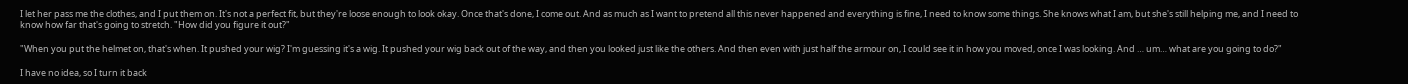I let her pass me the clothes, and I put them on. It's not a perfect fit, but they're loose enough to look okay. Once that's done, I come out. And as much as I want to pretend all this never happened and everything is fine, I need to know some things. She knows what I am, but she's still helping me, and I need to know how far that's going to stretch. "How did you figure it out?"

"When you put the helmet on, that's when. It pushed your wig? I'm guessing it's a wig. It pushed your wig back out of the way, and then you looked just like the others. And then even with just half the armour on, I could see it in how you moved, once I was looking. And … um… what are you going to do?"

I have no idea, so I turn it back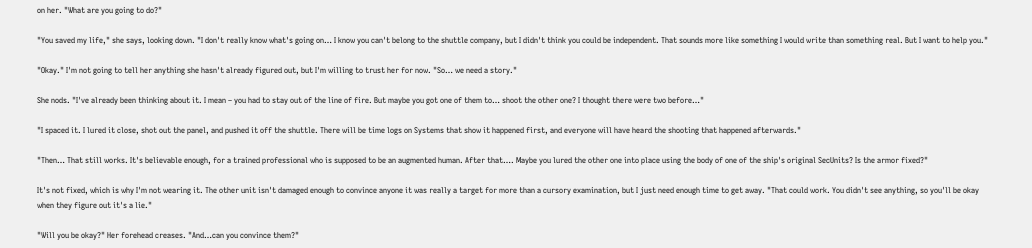on her. "What are you going to do?"

"You saved my life," she says, looking down. "I don't really know what's going on… I know you can't belong to the shuttle company, but I didn't think you could be independent. That sounds more like something I would write than something real. But I want to help you."

"Okay." I'm not going to tell her anything she hasn't already figured out, but I'm willing to trust her for now. "So… we need a story."

She nods. "I've already been thinking about it. I mean – you had to stay out of the line of fire. But maybe you got one of them to… shoot the other one? I thought there were two before…"

"I spaced it. I lured it close, shot out the panel, and pushed it off the shuttle. There will be time logs on Systems that show it happened first, and everyone will have heard the shooting that happened afterwards."

"Then… That still works. It's believable enough, for a trained professional who is supposed to be an augmented human. After that…. Maybe you lured the other one into place using the body of one of the ship's original SecUnits? Is the armor fixed?"

It's not fixed, which is why I'm not wearing it. The other unit isn't damaged enough to convince anyone it was really a target for more than a cursory examination, but I just need enough time to get away. "That could work. You didn't see anything, so you'll be okay when they figure out it's a lie."

"Will you be okay?" Her forehead creases. "And…can you convince them?"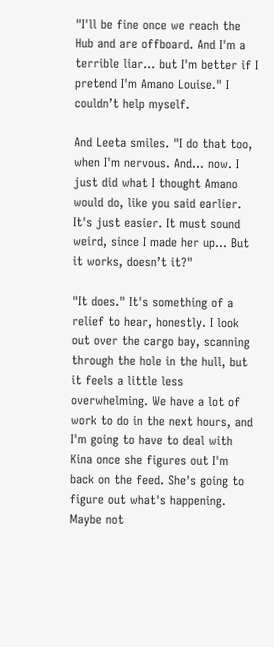"I'll be fine once we reach the Hub and are offboard. And I'm a terrible liar… but I'm better if I pretend I'm Amano Louise." I couldn’t help myself.

And Leeta smiles. "I do that too, when I'm nervous. And… now. I just did what I thought Amano would do, like you said earlier. It's just easier. It must sound weird, since I made her up… But it works, doesn’t it?"

"It does." It's something of a relief to hear, honestly. I look out over the cargo bay, scanning through the hole in the hull, but it feels a little less overwhelming. We have a lot of work to do in the next hours, and I'm going to have to deal with Kina once she figures out I'm back on the feed. She's going to figure out what's happening. Maybe not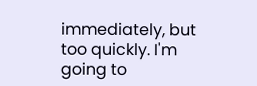immediately, but too quickly. I'm going to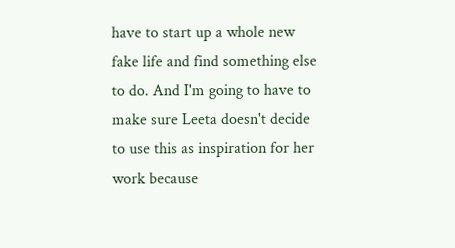have to start up a whole new fake life and find something else to do. And I'm going to have to make sure Leeta doesn't decide to use this as inspiration for her work because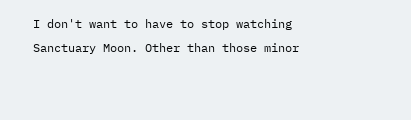I don't want to have to stop watching Sanctuary Moon. Other than those minor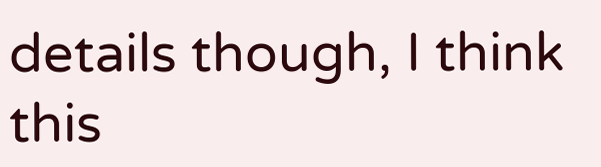details though, I think this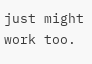just might work too.